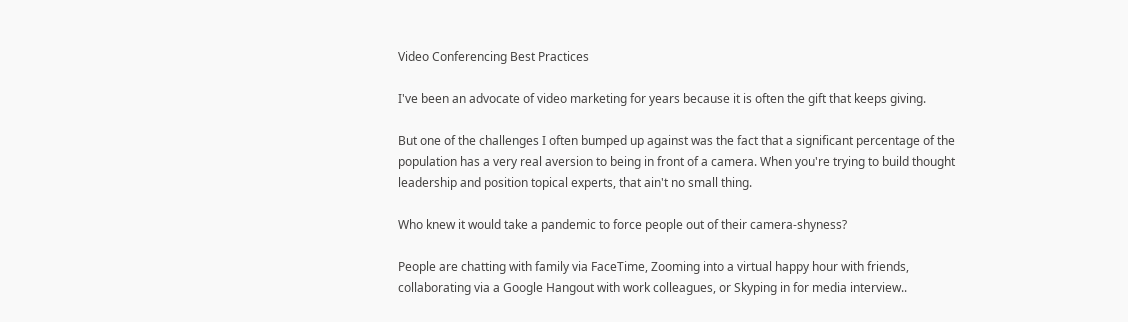Video Conferencing Best Practices

I've been an advocate of video marketing for years because it is often the gift that keeps giving.

But one of the challenges I often bumped up against was the fact that a significant percentage of the population has a very real aversion to being in front of a camera. When you're trying to build thought leadership and position topical experts, that ain't no small thing.

Who knew it would take a pandemic to force people out of their camera-shyness?

People are chatting with family via FaceTime, Zooming into a virtual happy hour with friends, collaborating via a Google Hangout with work colleagues, or Skyping in for media interview..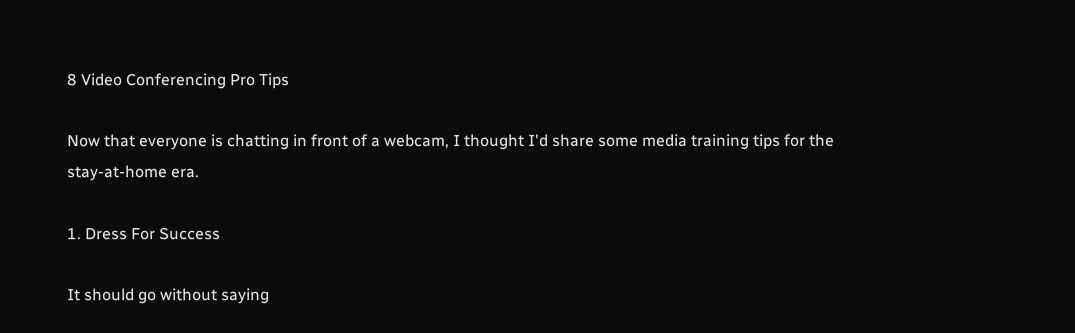8 Video Conferencing Pro Tips

Now that everyone is chatting in front of a webcam, I thought I'd share some media training tips for the stay-at-home era.

1. Dress For Success

It should go without saying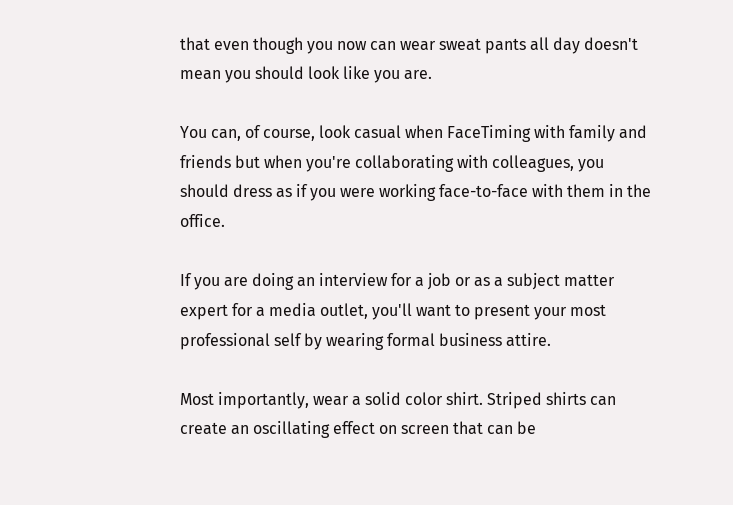that even though you now can wear sweat pants all day doesn't mean you should look like you are.

You can, of course, look casual when FaceTiming with family and friends but when you're collaborating with colleagues, you should dress as if you were working face-to-face with them in the office.

If you are doing an interview for a job or as a subject matter expert for a media outlet, you'll want to present your most professional self by wearing formal business attire.

Most importantly, wear a solid color shirt. Striped shirts can create an oscillating effect on screen that can be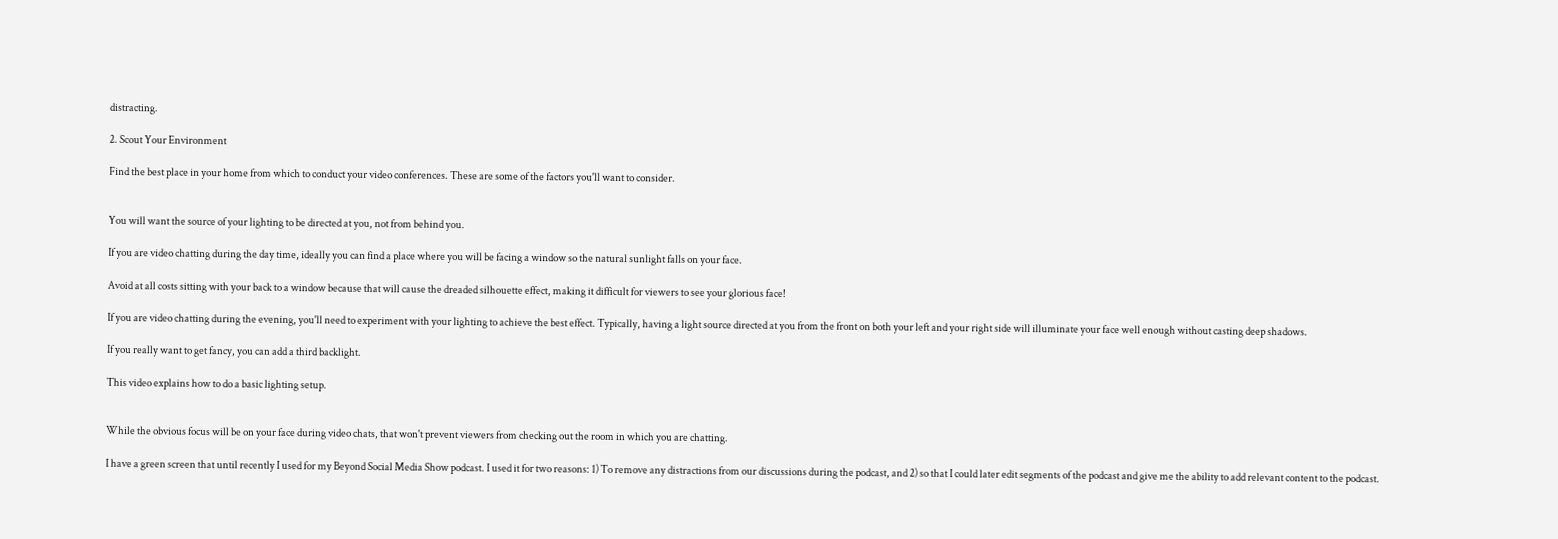distracting.

2. Scout Your Environment

Find the best place in your home from which to conduct your video conferences. These are some of the factors you'll want to consider.


You will want the source of your lighting to be directed at you, not from behind you.

If you are video chatting during the day time, ideally you can find a place where you will be facing a window so the natural sunlight falls on your face.

Avoid at all costs sitting with your back to a window because that will cause the dreaded silhouette effect, making it difficult for viewers to see your glorious face!

If you are video chatting during the evening, you'll need to experiment with your lighting to achieve the best effect. Typically, having a light source directed at you from the front on both your left and your right side will illuminate your face well enough without casting deep shadows.

If you really want to get fancy, you can add a third backlight.

This video explains how to do a basic lighting setup.


While the obvious focus will be on your face during video chats, that won't prevent viewers from checking out the room in which you are chatting.

I have a green screen that until recently I used for my Beyond Social Media Show podcast. I used it for two reasons: 1) To remove any distractions from our discussions during the podcast, and 2) so that I could later edit segments of the podcast and give me the ability to add relevant content to the podcast.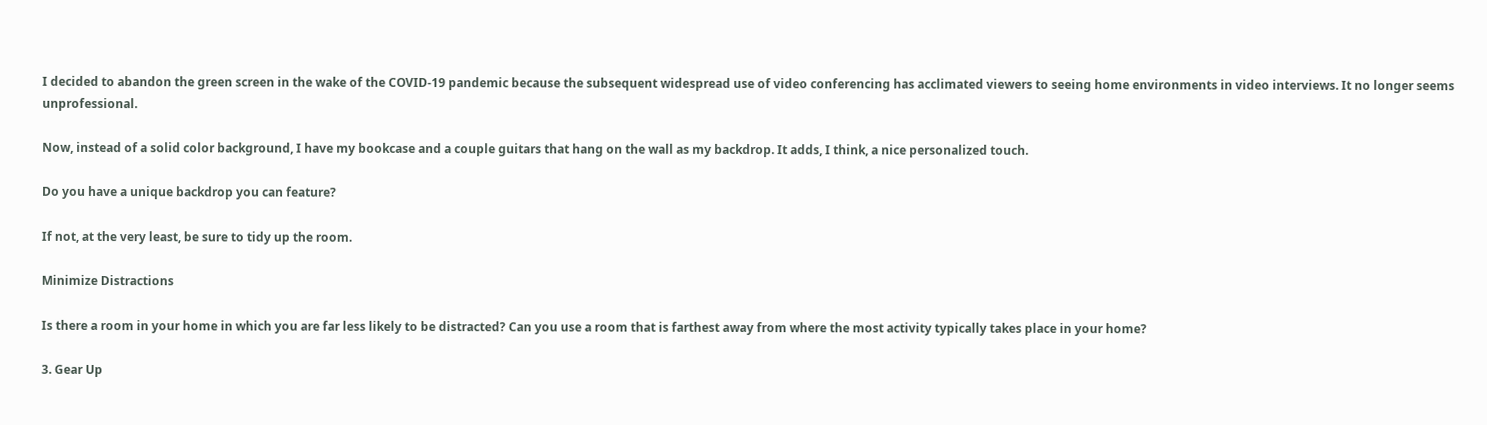I decided to abandon the green screen in the wake of the COVID-19 pandemic because the subsequent widespread use of video conferencing has acclimated viewers to seeing home environments in video interviews. It no longer seems unprofessional.

Now, instead of a solid color background, I have my bookcase and a couple guitars that hang on the wall as my backdrop. It adds, I think, a nice personalized touch.

Do you have a unique backdrop you can feature?

If not, at the very least, be sure to tidy up the room.

Minimize Distractions

Is there a room in your home in which you are far less likely to be distracted? Can you use a room that is farthest away from where the most activity typically takes place in your home?

3. Gear Up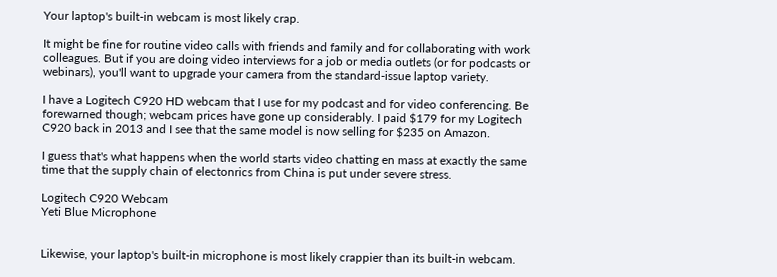Your laptop's built-in webcam is most likely crap.

It might be fine for routine video calls with friends and family and for collaborating with work colleagues. But if you are doing video interviews for a job or media outlets (or for podcasts or webinars), you'll want to upgrade your camera from the standard-issue laptop variety.

I have a Logitech C920 HD webcam that I use for my podcast and for video conferencing. Be forewarned though; webcam prices have gone up considerably. I paid $179 for my Logitech C920 back in 2013 and I see that the same model is now selling for $235 on Amazon.

I guess that's what happens when the world starts video chatting en mass at exactly the same time that the supply chain of electonrics from China is put under severe stress.

Logitech C920 Webcam
Yeti Blue Microphone


Likewise, your laptop's built-in microphone is most likely crappier than its built-in webcam.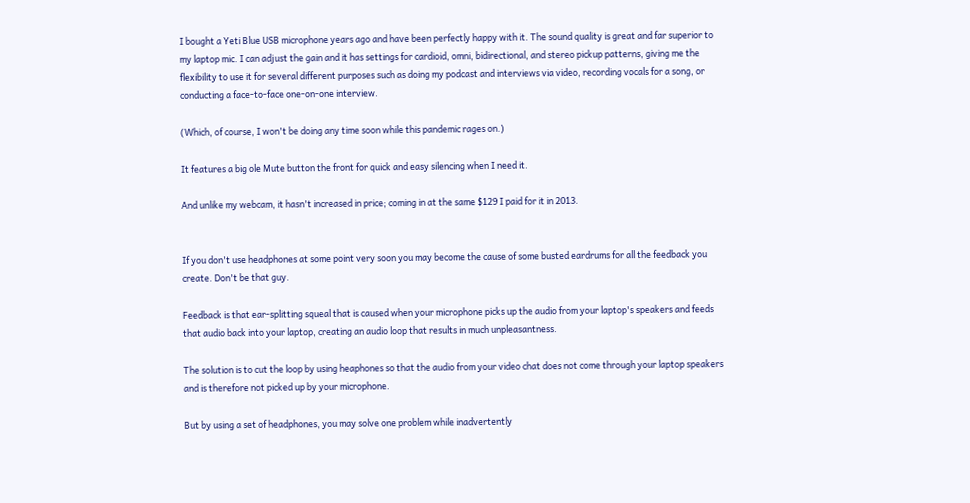I bought a Yeti Blue USB microphone years ago and have been perfectly happy with it. The sound quality is great and far superior to my laptop mic. I can adjust the gain and it has settings for cardioid, omni, bidirectional, and stereo pickup patterns, giving me the flexibility to use it for several different purposes such as doing my podcast and interviews via video, recording vocals for a song, or conducting a face-to-face one-on-one interview.

(Which, of course, I won't be doing any time soon while this pandemic rages on.)

It features a big ole Mute button the front for quick and easy silencing when I need it.

And unlike my webcam, it hasn't increased in price; coming in at the same $129 I paid for it in 2013.


If you don't use headphones at some point very soon you may become the cause of some busted eardrums for all the feedback you create. Don't be that guy.

Feedback is that ear-splitting squeal that is caused when your microphone picks up the audio from your laptop's speakers and feeds that audio back into your laptop, creating an audio loop that results in much unpleasantness.

The solution is to cut the loop by using heaphones so that the audio from your video chat does not come through your laptop speakers and is therefore not picked up by your microphone.

But by using a set of headphones, you may solve one problem while inadvertently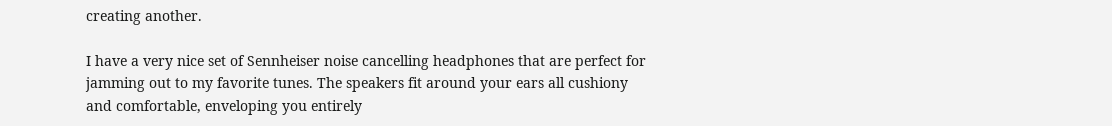creating another.

I have a very nice set of Sennheiser noise cancelling headphones that are perfect for jamming out to my favorite tunes. The speakers fit around your ears all cushiony and comfortable, enveloping you entirely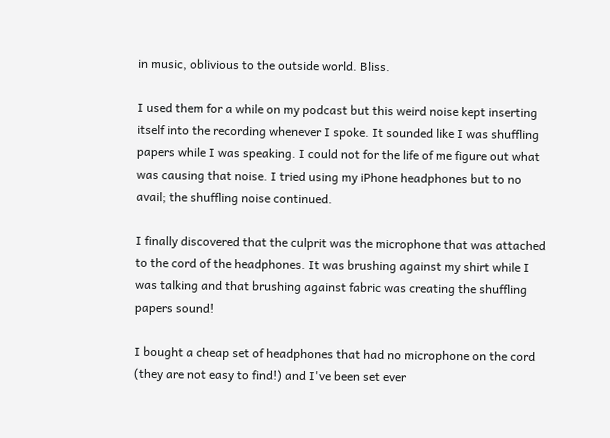in music, oblivious to the outside world. Bliss.

I used them for a while on my podcast but this weird noise kept inserting itself into the recording whenever I spoke. It sounded like I was shuffling papers while I was speaking. I could not for the life of me figure out what was causing that noise. I tried using my iPhone headphones but to no avail; the shuffling noise continued.

I finally discovered that the culprit was the microphone that was attached to the cord of the headphones. It was brushing against my shirt while I was talking and that brushing against fabric was creating the shuffling papers sound!

I bought a cheap set of headphones that had no microphone on the cord (they are not easy to find!) and I've been set ever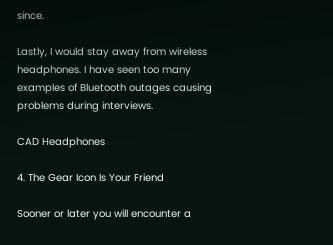since.

Lastly, I would stay away from wireless headphones. I have seen too many examples of Bluetooth outages causing problems during interviews.

CAD Headphones

4. The Gear Icon Is Your Friend

Sooner or later you will encounter a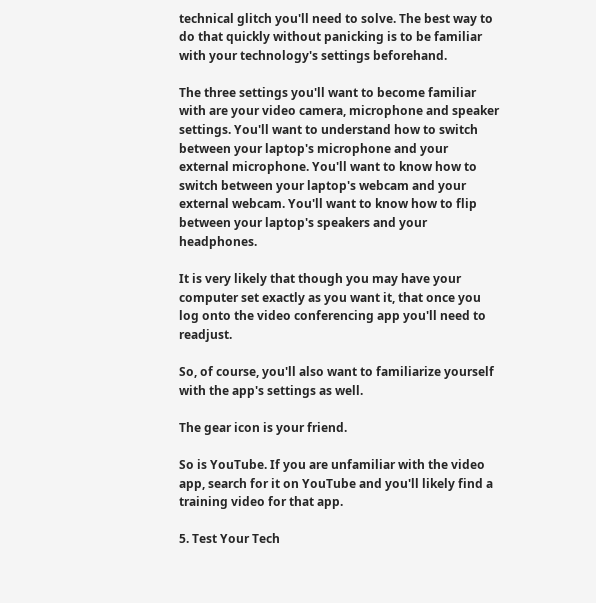technical glitch you'll need to solve. The best way to do that quickly without panicking is to be familiar with your technology's settings beforehand.

The three settings you'll want to become familiar with are your video camera, microphone and speaker settings. You'll want to understand how to switch between your laptop's microphone and your external microphone. You'll want to know how to switch between your laptop's webcam and your external webcam. You'll want to know how to flip between your laptop's speakers and your headphones.

It is very likely that though you may have your computer set exactly as you want it, that once you log onto the video conferencing app you'll need to readjust.

So, of course, you'll also want to familiarize yourself with the app's settings as well.

The gear icon is your friend.

So is YouTube. If you are unfamiliar with the video app, search for it on YouTube and you'll likely find a training video for that app.

5. Test Your Tech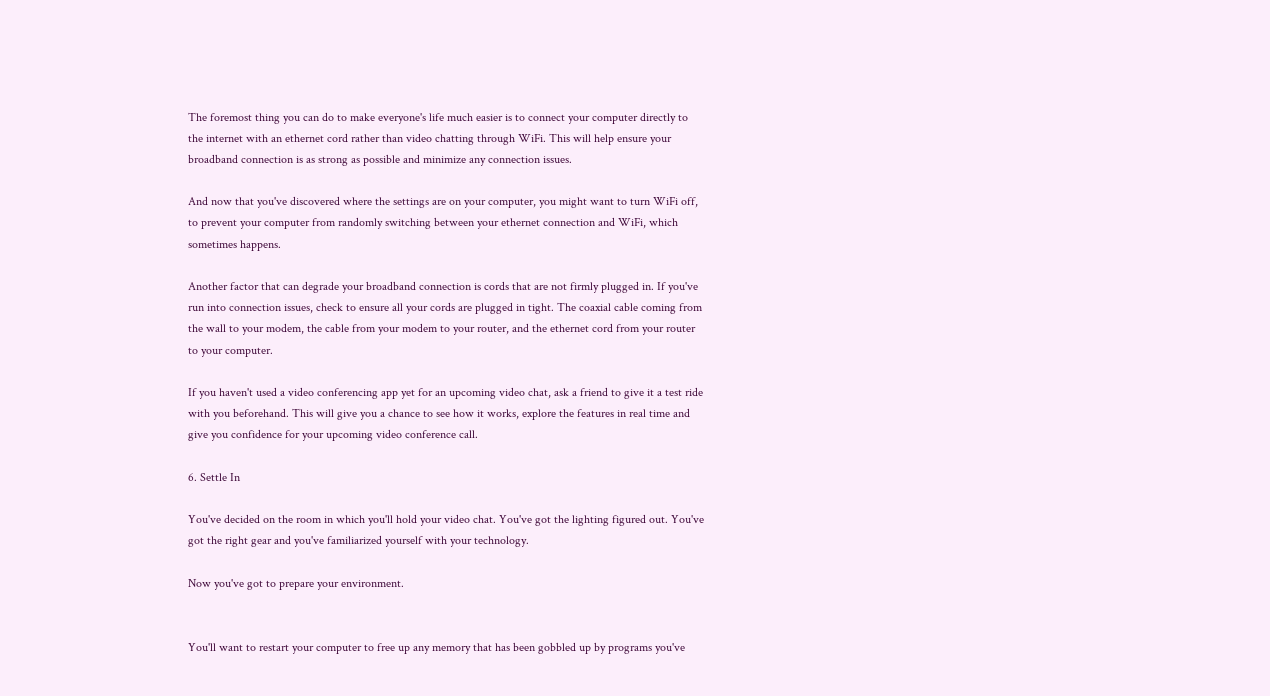The foremost thing you can do to make everyone's life much easier is to connect your computer directly to the internet with an ethernet cord rather than video chatting through WiFi. This will help ensure your broadband connection is as strong as possible and minimize any connection issues.

And now that you've discovered where the settings are on your computer, you might want to turn WiFi off, to prevent your computer from randomly switching between your ethernet connection and WiFi, which sometimes happens.

Another factor that can degrade your broadband connection is cords that are not firmly plugged in. If you've run into connection issues, check to ensure all your cords are plugged in tight. The coaxial cable coming from the wall to your modem, the cable from your modem to your router, and the ethernet cord from your router to your computer.

If you haven't used a video conferencing app yet for an upcoming video chat, ask a friend to give it a test ride with you beforehand. This will give you a chance to see how it works, explore the features in real time and give you confidence for your upcoming video conference call.

6. Settle In

You've decided on the room in which you'll hold your video chat. You've got the lighting figured out. You've got the right gear and you've familiarized yourself with your technology.

Now you've got to prepare your environment.


You'll want to restart your computer to free up any memory that has been gobbled up by programs you've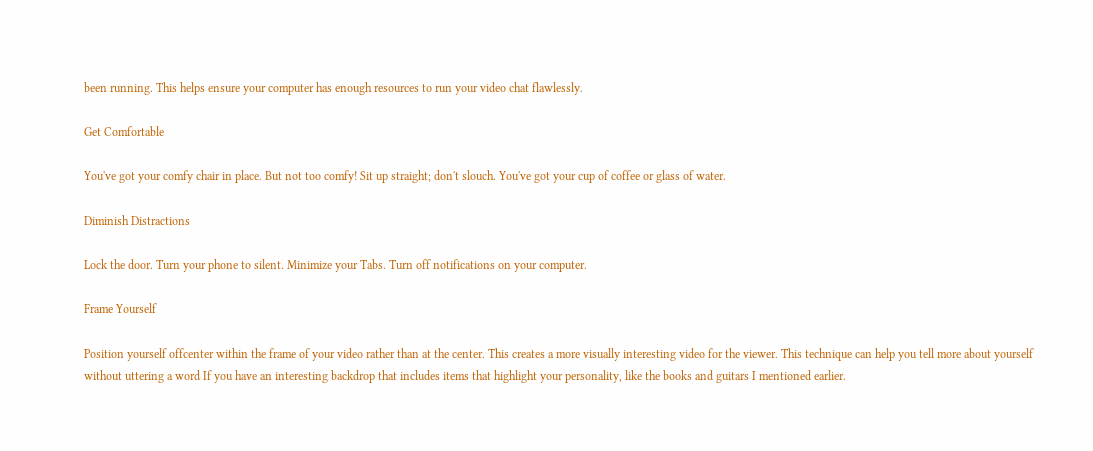been running. This helps ensure your computer has enough resources to run your video chat flawlessly.

Get Comfortable

You've got your comfy chair in place. But not too comfy! Sit up straight; don't slouch. You've got your cup of coffee or glass of water.

Diminish Distractions

Lock the door. Turn your phone to silent. Minimize your Tabs. Turn off notifications on your computer.

Frame Yourself

Position yourself offcenter within the frame of your video rather than at the center. This creates a more visually interesting video for the viewer. This technique can help you tell more about yourself without uttering a word If you have an interesting backdrop that includes items that highlight your personality, like the books and guitars I mentioned earlier.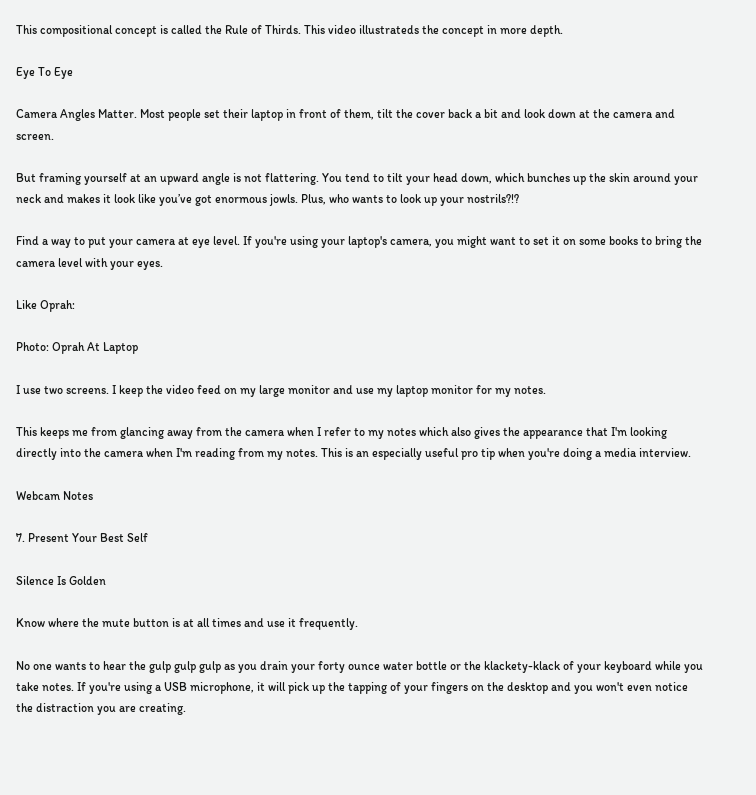This compositional concept is called the Rule of Thirds. This video illustrateds the concept in more depth.

Eye To Eye

Camera Angles Matter. Most people set their laptop in front of them, tilt the cover back a bit and look down at the camera and screen.

But framing yourself at an upward angle is not flattering. You tend to tilt your head down, which bunches up the skin around your neck and makes it look like you’ve got enormous jowls. Plus, who wants to look up your nostrils?!?

Find a way to put your camera at eye level. If you're using your laptop's camera, you might want to set it on some books to bring the camera level with your eyes.

Like Oprah:

Photo: Oprah At Laptop

I use two screens. I keep the video feed on my large monitor and use my laptop monitor for my notes.

This keeps me from glancing away from the camera when I refer to my notes which also gives the appearance that I'm looking directly into the camera when I'm reading from my notes. This is an especially useful pro tip when you're doing a media interview.

Webcam Notes

7. Present Your Best Self

Silence Is Golden

Know where the mute button is at all times and use it frequently.

No one wants to hear the gulp gulp gulp as you drain your forty ounce water bottle or the klackety-klack of your keyboard while you take notes. If you're using a USB microphone, it will pick up the tapping of your fingers on the desktop and you won't even notice the distraction you are creating.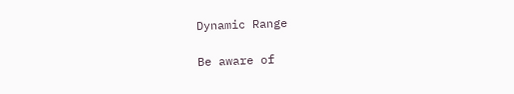Dynamic Range

Be aware of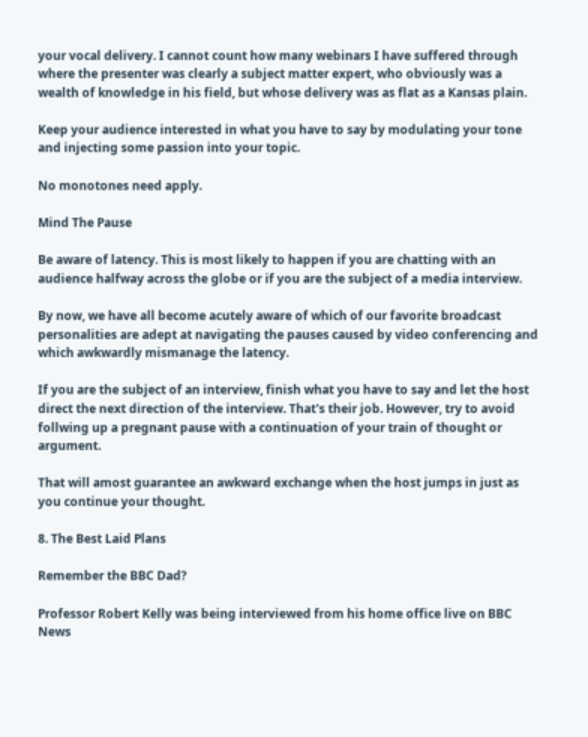your vocal delivery. I cannot count how many webinars I have suffered through where the presenter was clearly a subject matter expert, who obviously was a wealth of knowledge in his field, but whose delivery was as flat as a Kansas plain.

Keep your audience interested in what you have to say by modulating your tone and injecting some passion into your topic.

No monotones need apply.

Mind The Pause

Be aware of latency. This is most likely to happen if you are chatting with an audience halfway across the globe or if you are the subject of a media interview.

By now, we have all become acutely aware of which of our favorite broadcast personalities are adept at navigating the pauses caused by video conferencing and which awkwardly mismanage the latency.

If you are the subject of an interview, finish what you have to say and let the host direct the next direction of the interview. That's their job. However, try to avoid follwing up a pregnant pause with a continuation of your train of thought or argument.

That will amost guarantee an awkward exchange when the host jumps in just as you continue your thought.

8. The Best Laid Plans

Remember the BBC Dad?

Professor Robert Kelly was being interviewed from his home office live on BBC News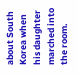about South Korea when his daughter marched into the room.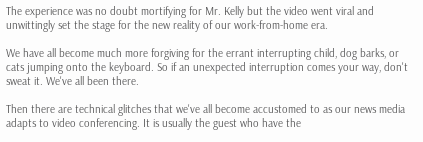The experience was no doubt mortifying for Mr. Kelly but the video went viral and unwittingly set the stage for the new reality of our work-from-home era.

We have all become much more forgiving for the errant interrupting child, dog barks, or cats jumping onto the keyboard. So if an unexpected interruption comes your way, don't sweat it. We've all been there.

Then there are technical glitches that we've all become accustomed to as our news media adapts to video conferencing. It is usually the guest who have the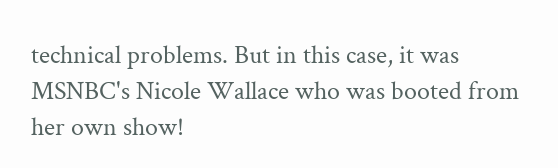technical problems. But in this case, it was MSNBC's Nicole Wallace who was booted from her own show!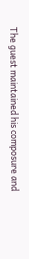The guest maintained his composure and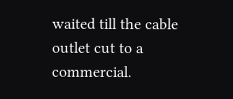waited till the cable outlet cut to a commercial.